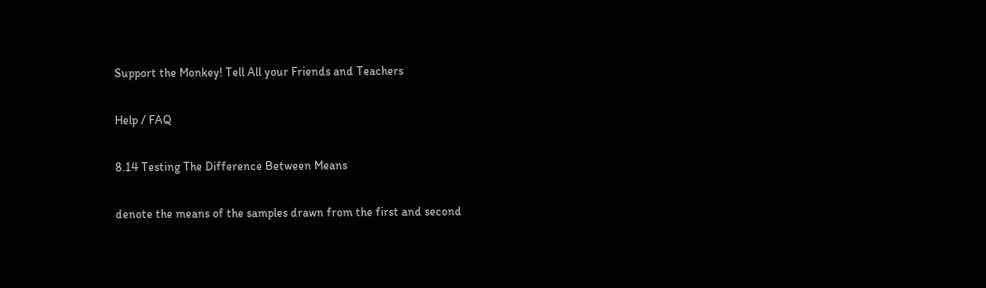Support the Monkey! Tell All your Friends and Teachers

Help / FAQ

8.14 Testing The Difference Between Means

denote the means of the samples drawn from the first and second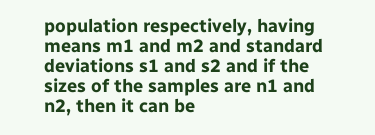population respectively, having means m1 and m2 and standard deviations s1 and s2 and if the sizes of the samples are n1 and n2, then it can be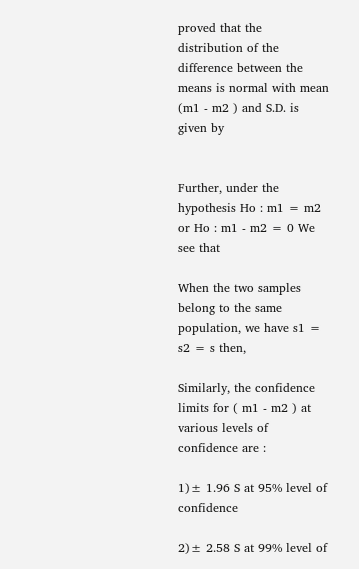proved that the distribution of the difference between the means is normal with mean (m1 - m2 ) and S.D. is given by


Further, under the hypothesis Ho : m1 = m2 or Ho : m1 - m2 = 0 We see that

When the two samples belong to the same population, we have s1 = s2 = s then,

Similarly, the confidence limits for ( m1 - m2 ) at various levels of confidence are :

1)± 1.96 S at 95% level of confidence

2)± 2.58 S at 99% level of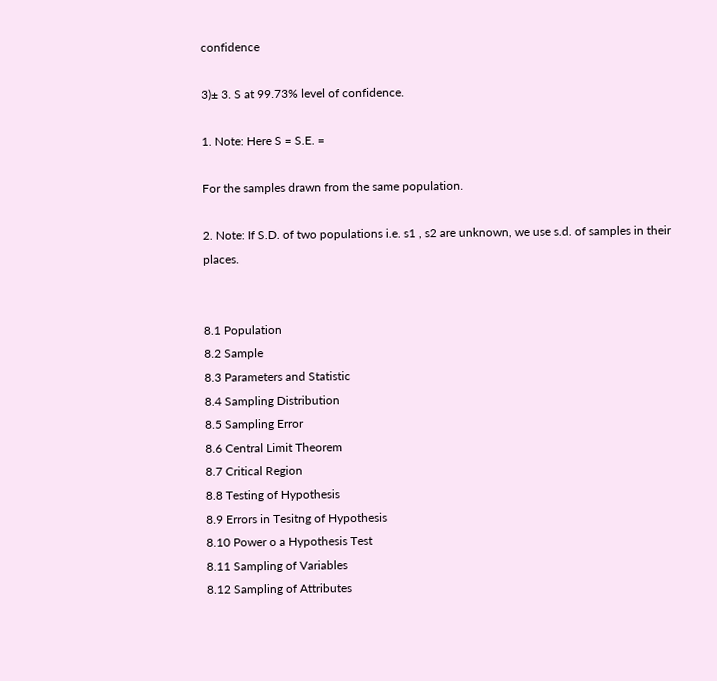confidence

3)± 3. S at 99.73% level of confidence.

1. Note: Here S = S.E. =

For the samples drawn from the same population.

2. Note: If S.D. of two populations i.e. s1 , s2 are unknown, we use s.d. of samples in their places.


8.1 Population
8.2 Sample
8.3 Parameters and Statistic
8.4 Sampling Distribution
8.5 Sampling Error
8.6 Central Limit Theorem
8.7 Critical Region
8.8 Testing of Hypothesis
8.9 Errors in Tesitng of Hypothesis
8.10 Power o a Hypothesis Test
8.11 Sampling of Variables
8.12 Sampling of Attributes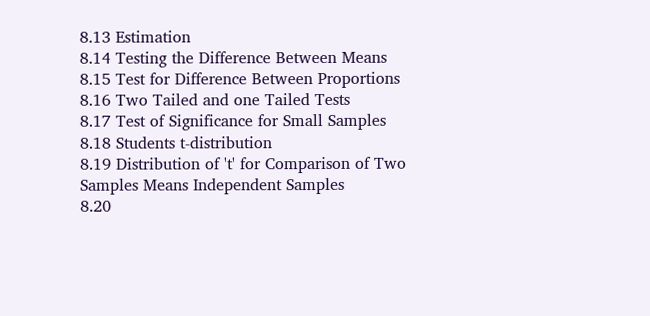8.13 Estimation
8.14 Testing the Difference Between Means
8.15 Test for Difference Between Proportions
8.16 Two Tailed and one Tailed Tests
8.17 Test of Significance for Small Samples
8.18 Students t-distribution
8.19 Distribution of 't' for Comparison of Two Samples Means Independent Samples
8.20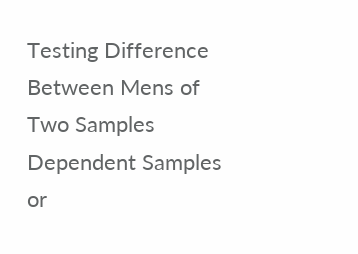Testing Difference Between Mens of Two Samples Dependent Samples or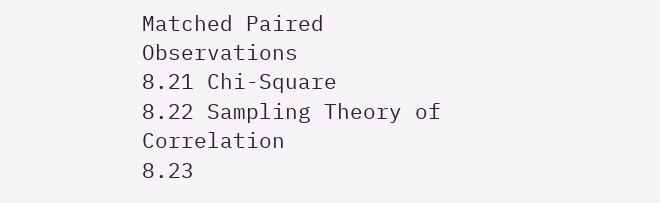Matched Paired Observations
8.21 Chi-Square
8.22 Sampling Theory of Correlation
8.23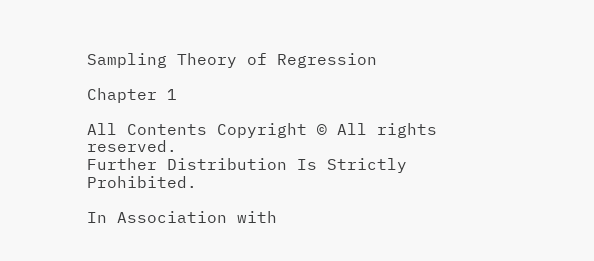Sampling Theory of Regression

Chapter 1

All Contents Copyright © All rights reserved.
Further Distribution Is Strictly Prohibited.

In Association with